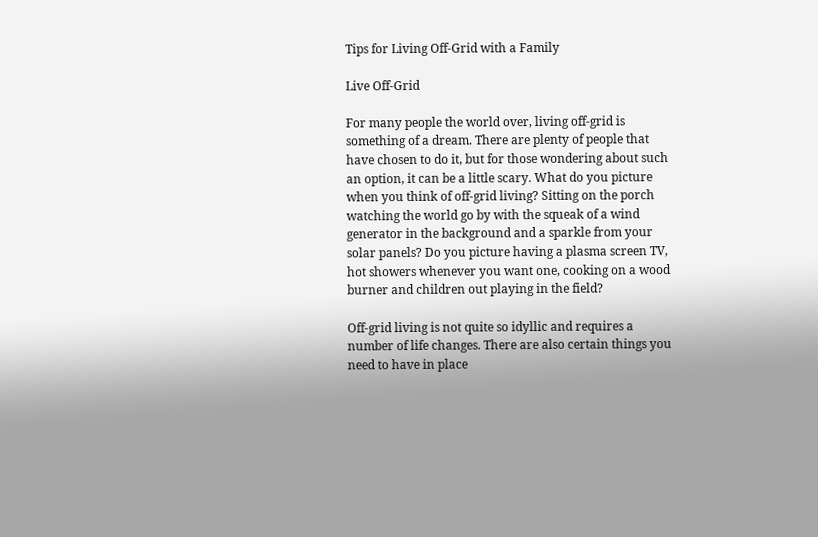Tips for Living Off-Grid with a Family

Live Off-Grid

For many people the world over, living off-grid is something of a dream. There are plenty of people that have chosen to do it, but for those wondering about such an option, it can be a little scary. What do you picture when you think of off-grid living? Sitting on the porch watching the world go by with the squeak of a wind generator in the background and a sparkle from your solar panels? Do you picture having a plasma screen TV, hot showers whenever you want one, cooking on a wood burner and children out playing in the field?

Off-grid living is not quite so idyllic and requires a number of life changes. There are also certain things you need to have in place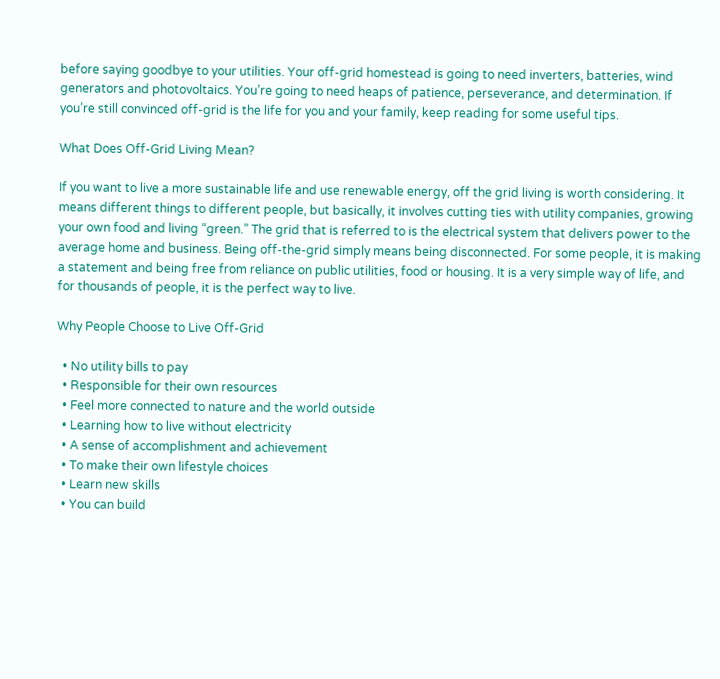before saying goodbye to your utilities. Your off-grid homestead is going to need inverters, batteries, wind generators and photovoltaics. You’re going to need heaps of patience, perseverance, and determination. If you’re still convinced off-grid is the life for you and your family, keep reading for some useful tips.

What Does Off-Grid Living Mean?

If you want to live a more sustainable life and use renewable energy, off the grid living is worth considering. It means different things to different people, but basically, it involves cutting ties with utility companies, growing your own food and living “green.” The grid that is referred to is the electrical system that delivers power to the average home and business. Being off-the-grid simply means being disconnected. For some people, it is making a statement and being free from reliance on public utilities, food or housing. It is a very simple way of life, and for thousands of people, it is the perfect way to live.

Why People Choose to Live Off-Grid

  • No utility bills to pay
  • Responsible for their own resources
  • Feel more connected to nature and the world outside
  • Learning how to live without electricity
  • A sense of accomplishment and achievement
  • To make their own lifestyle choices
  • Learn new skills
  • You can build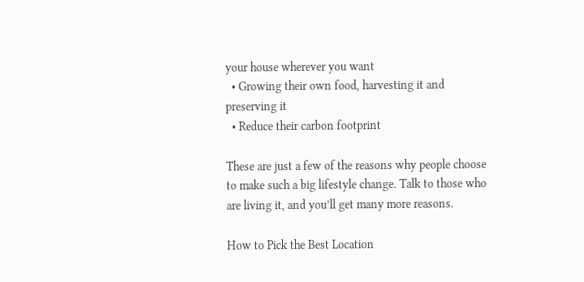your house wherever you want
  • Growing their own food, harvesting it and preserving it
  • Reduce their carbon footprint

These are just a few of the reasons why people choose to make such a big lifestyle change. Talk to those who are living it, and you’ll get many more reasons.

How to Pick the Best Location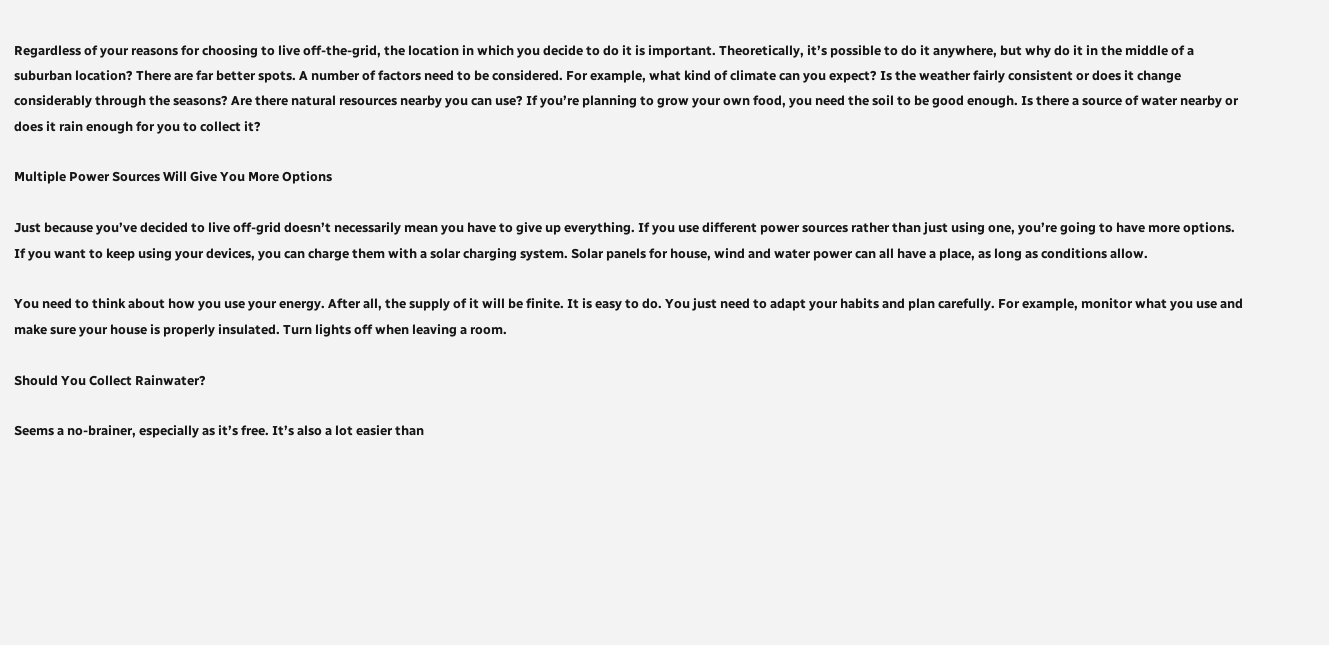Regardless of your reasons for choosing to live off-the-grid, the location in which you decide to do it is important. Theoretically, it’s possible to do it anywhere, but why do it in the middle of a suburban location? There are far better spots. A number of factors need to be considered. For example, what kind of climate can you expect? Is the weather fairly consistent or does it change considerably through the seasons? Are there natural resources nearby you can use? If you’re planning to grow your own food, you need the soil to be good enough. Is there a source of water nearby or does it rain enough for you to collect it?

Multiple Power Sources Will Give You More Options

Just because you’ve decided to live off-grid doesn’t necessarily mean you have to give up everything. If you use different power sources rather than just using one, you’re going to have more options. If you want to keep using your devices, you can charge them with a solar charging system. Solar panels for house, wind and water power can all have a place, as long as conditions allow.

You need to think about how you use your energy. After all, the supply of it will be finite. It is easy to do. You just need to adapt your habits and plan carefully. For example, monitor what you use and make sure your house is properly insulated. Turn lights off when leaving a room.

Should You Collect Rainwater?

Seems a no-brainer, especially as it’s free. It’s also a lot easier than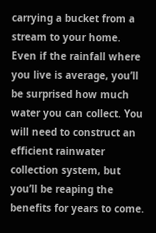carrying a bucket from a stream to your home. Even if the rainfall where you live is average, you’ll be surprised how much water you can collect. You will need to construct an efficient rainwater collection system, but you’ll be reaping the benefits for years to come.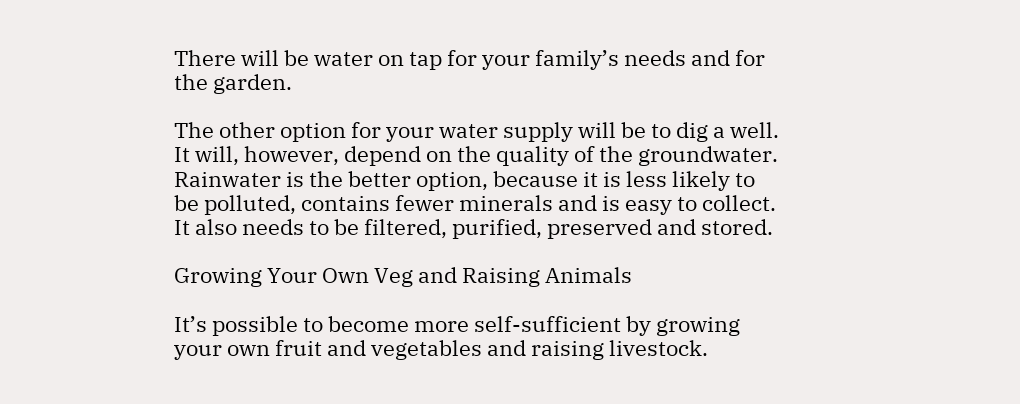There will be water on tap for your family’s needs and for the garden.

The other option for your water supply will be to dig a well. It will, however, depend on the quality of the groundwater. Rainwater is the better option, because it is less likely to be polluted, contains fewer minerals and is easy to collect. It also needs to be filtered, purified, preserved and stored.

Growing Your Own Veg and Raising Animals

It’s possible to become more self-sufficient by growing your own fruit and vegetables and raising livestock.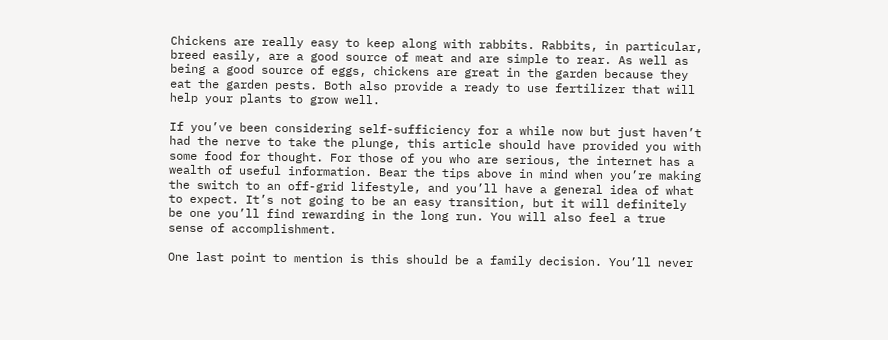Chickens are really easy to keep along with rabbits. Rabbits, in particular, breed easily, are a good source of meat and are simple to rear. As well as being a good source of eggs, chickens are great in the garden because they eat the garden pests. Both also provide a ready to use fertilizer that will help your plants to grow well.

If you’ve been considering self-sufficiency for a while now but just haven’t had the nerve to take the plunge, this article should have provided you with some food for thought. For those of you who are serious, the internet has a wealth of useful information. Bear the tips above in mind when you’re making the switch to an off-grid lifestyle, and you’ll have a general idea of what to expect. It’s not going to be an easy transition, but it will definitely be one you’ll find rewarding in the long run. You will also feel a true sense of accomplishment.

One last point to mention is this should be a family decision. You’ll never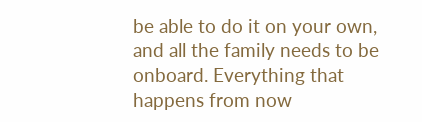be able to do it on your own, and all the family needs to be onboard. Everything that happens from now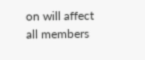on will affect all members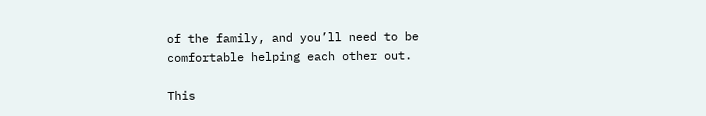of the family, and you’ll need to be comfortable helping each other out.

This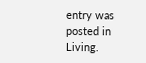entry was posted in Living.